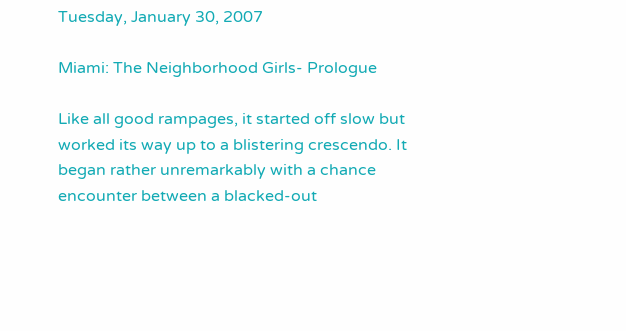Tuesday, January 30, 2007

Miami: The Neighborhood Girls- Prologue

Like all good rampages, it started off slow but worked its way up to a blistering crescendo. It began rather unremarkably with a chance encounter between a blacked-out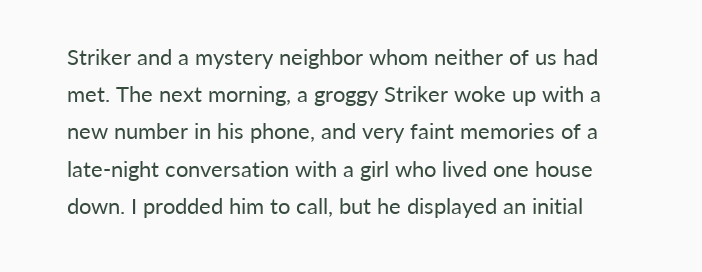Striker and a mystery neighbor whom neither of us had met. The next morning, a groggy Striker woke up with a new number in his phone, and very faint memories of a late-night conversation with a girl who lived one house down. I prodded him to call, but he displayed an initial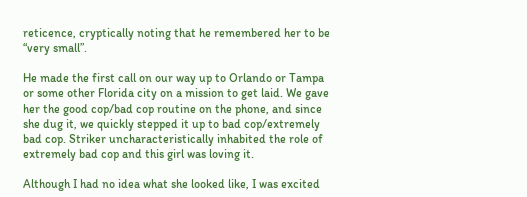reticence, cryptically noting that he remembered her to be “very small”.

He made the first call on our way up to Orlando or Tampa or some other Florida city on a mission to get laid. We gave her the good cop/bad cop routine on the phone, and since she dug it, we quickly stepped it up to bad cop/extremely bad cop. Striker uncharacteristically inhabited the role of extremely bad cop and this girl was loving it.

Although I had no idea what she looked like, I was excited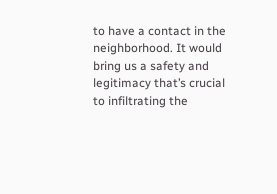to have a contact in the neighborhood. It would bring us a safety and legitimacy that’s crucial to infiltrating the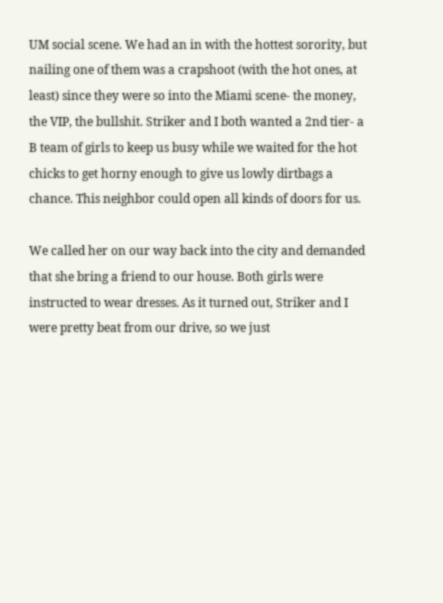UM social scene. We had an in with the hottest sorority, but nailing one of them was a crapshoot (with the hot ones, at least) since they were so into the Miami scene- the money, the VIP, the bullshit. Striker and I both wanted a 2nd tier- a B team of girls to keep us busy while we waited for the hot chicks to get horny enough to give us lowly dirtbags a chance. This neighbor could open all kinds of doors for us.

We called her on our way back into the city and demanded that she bring a friend to our house. Both girls were instructed to wear dresses. As it turned out, Striker and I were pretty beat from our drive, so we just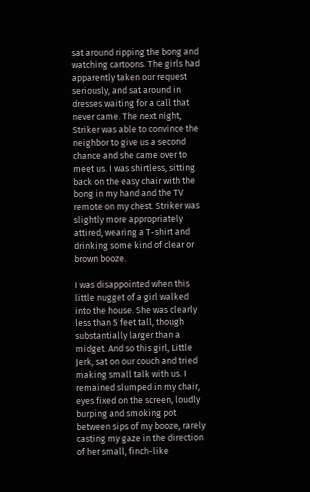sat around ripping the bong and watching cartoons. The girls had apparently taken our request seriously, and sat around in dresses waiting for a call that never came. The next night, Striker was able to convince the neighbor to give us a second chance and she came over to meet us. I was shirtless, sitting back on the easy chair with the bong in my hand and the TV remote on my chest. Striker was slightly more appropriately attired, wearing a T-shirt and drinking some kind of clear or brown booze.

I was disappointed when this little nugget of a girl walked into the house. She was clearly less than 5 feet tall, though substantially larger than a midget. And so this girl, Little Jerk, sat on our couch and tried making small talk with us. I remained slumped in my chair, eyes fixed on the screen, loudly burping and smoking pot between sips of my booze, rarely casting my gaze in the direction of her small, finch-like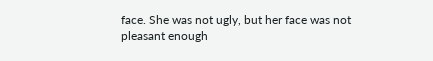face. She was not ugly, but her face was not pleasant enough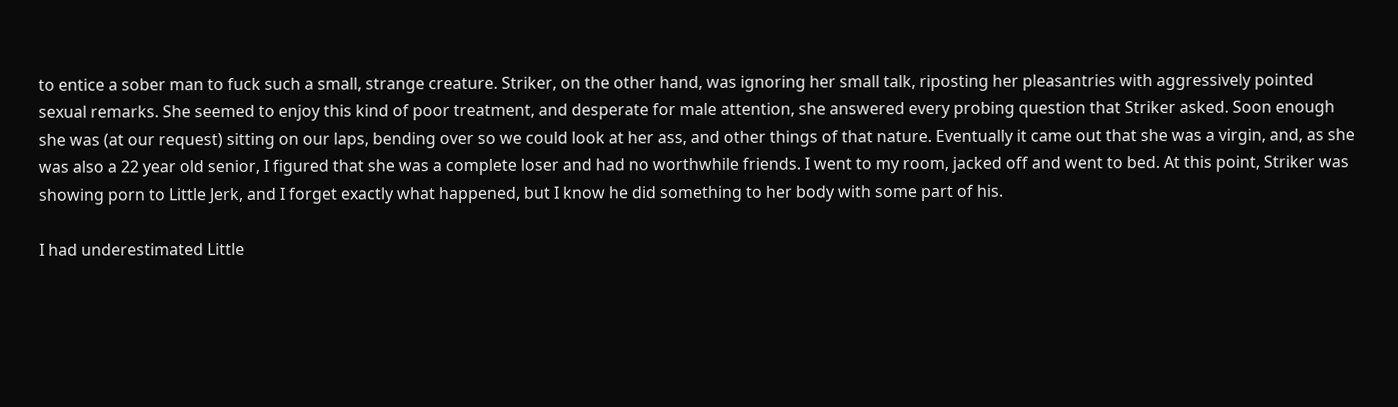to entice a sober man to fuck such a small, strange creature. Striker, on the other hand, was ignoring her small talk, riposting her pleasantries with aggressively pointed sexual remarks. She seemed to enjoy this kind of poor treatment, and desperate for male attention, she answered every probing question that Striker asked. Soon enough she was (at our request) sitting on our laps, bending over so we could look at her ass, and other things of that nature. Eventually it came out that she was a virgin, and, as she was also a 22 year old senior, I figured that she was a complete loser and had no worthwhile friends. I went to my room, jacked off and went to bed. At this point, Striker was showing porn to Little Jerk, and I forget exactly what happened, but I know he did something to her body with some part of his.

I had underestimated Little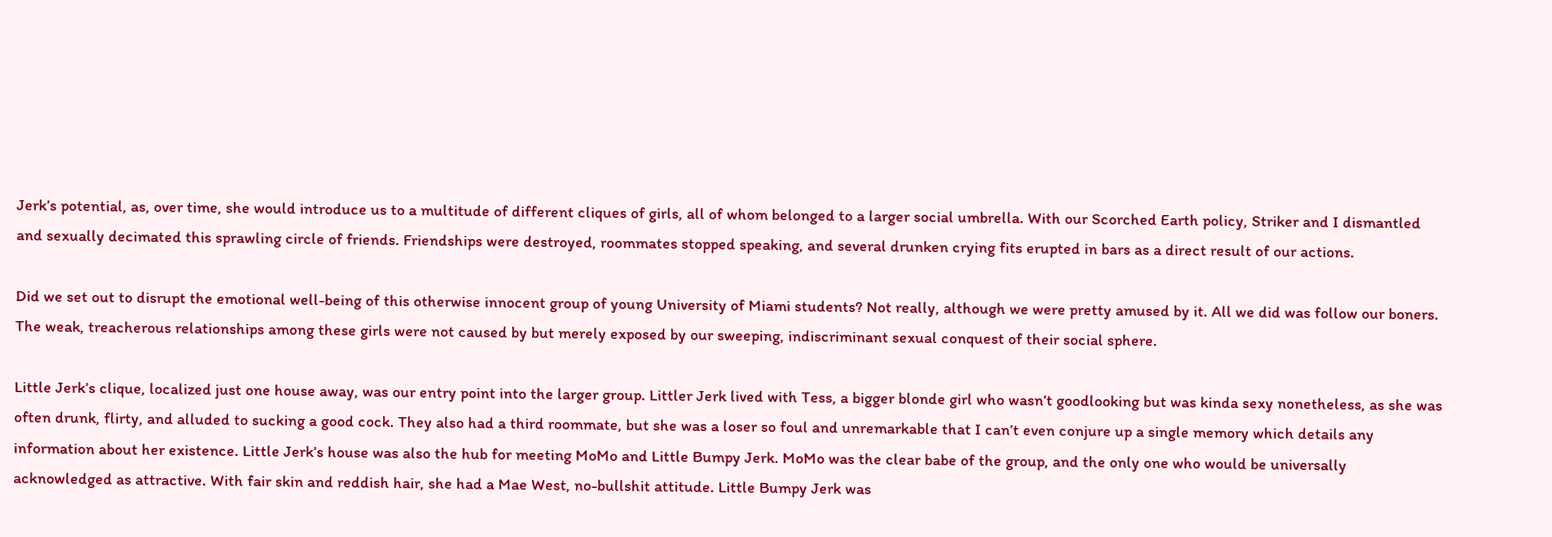Jerk’s potential, as, over time, she would introduce us to a multitude of different cliques of girls, all of whom belonged to a larger social umbrella. With our Scorched Earth policy, Striker and I dismantled and sexually decimated this sprawling circle of friends. Friendships were destroyed, roommates stopped speaking, and several drunken crying fits erupted in bars as a direct result of our actions.

Did we set out to disrupt the emotional well-being of this otherwise innocent group of young University of Miami students? Not really, although we were pretty amused by it. All we did was follow our boners. The weak, treacherous relationships among these girls were not caused by but merely exposed by our sweeping, indiscriminant sexual conquest of their social sphere.

Little Jerk’s clique, localized just one house away, was our entry point into the larger group. Littler Jerk lived with Tess, a bigger blonde girl who wasn’t goodlooking but was kinda sexy nonetheless, as she was often drunk, flirty, and alluded to sucking a good cock. They also had a third roommate, but she was a loser so foul and unremarkable that I can’t even conjure up a single memory which details any information about her existence. Little Jerk’s house was also the hub for meeting MoMo and Little Bumpy Jerk. MoMo was the clear babe of the group, and the only one who would be universally acknowledged as attractive. With fair skin and reddish hair, she had a Mae West, no-bullshit attitude. Little Bumpy Jerk was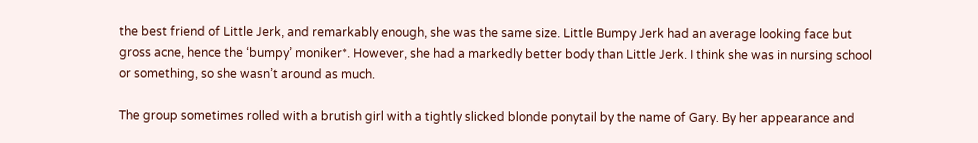the best friend of Little Jerk, and remarkably enough, she was the same size. Little Bumpy Jerk had an average looking face but gross acne, hence the ‘bumpy’ moniker*. However, she had a markedly better body than Little Jerk. I think she was in nursing school or something, so she wasn’t around as much.

The group sometimes rolled with a brutish girl with a tightly slicked blonde ponytail by the name of Gary. By her appearance and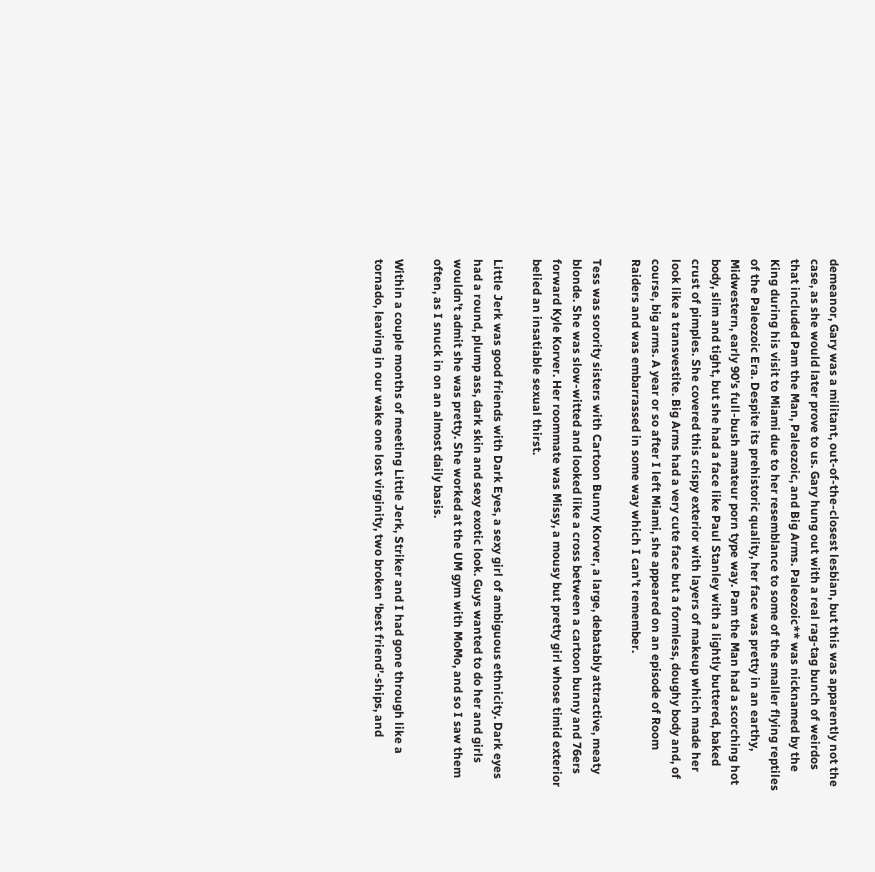demeanor, Gary was a militant, out-of-the-closest lesbian, but this was apparently not the case, as she would later prove to us. Gary hung out with a real rag-tag bunch of weirdos that included Pam the Man, Paleozoic, and Big Arms. Paleozoic** was nicknamed by the King during his visit to Miami due to her resemblance to some of the smaller flying reptiles of the Paleozoic Era. Despite its prehistoric quality, her face was pretty in an earthy, Midwestern, early 90’s full-bush amateur porn type way. Pam the Man had a scorching hot body, slim and tight, but she had a face like Paul Stanley with a lightly buttered, baked crust of pimples. She covered this crispy exterior with layers of makeup which made her look like a transvestite. Big Arms had a very cute face but a formless, doughy body and, of course, big arms. A year or so after I left Miami, she appeared on an episode of Room Raiders and was embarrassed in some way which I can’t remember.

Tess was sorority sisters with Cartoon Bunny Korver, a large, debatably attractive, meaty blonde. She was slow-witted and looked like a cross between a cartoon bunny and 76ers forward Kyle Korver. Her roommate was Missy, a mousy but pretty girl whose timid exterior belied an insatiable sexual thirst.

Little Jerk was good friends with Dark Eyes, a sexy girl of ambiguous ethnicity. Dark eyes had a round, plump ass, dark skin and sexy exotic look. Guys wanted to do her and girls wouldn’t admit she was pretty. She worked at the UM gym with MoMo, and so I saw them often, as I snuck in on an almost daily basis.

Within a couple months of meeting Little Jerk, Striker and I had gone through like a tornado, leaving in our wake one lost virginity, two broken ‘best friend’-ships, and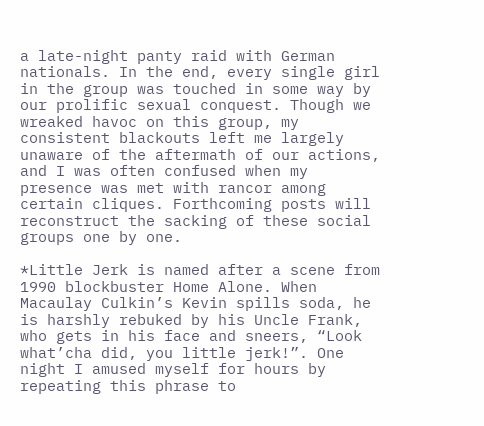a late-night panty raid with German nationals. In the end, every single girl in the group was touched in some way by our prolific sexual conquest. Though we wreaked havoc on this group, my consistent blackouts left me largely unaware of the aftermath of our actions, and I was often confused when my presence was met with rancor among certain cliques. Forthcoming posts will reconstruct the sacking of these social groups one by one.

*Little Jerk is named after a scene from 1990 blockbuster Home Alone. When Macaulay Culkin’s Kevin spills soda, he is harshly rebuked by his Uncle Frank, who gets in his face and sneers, “Look what’cha did, you little jerk!”. One night I amused myself for hours by repeating this phrase to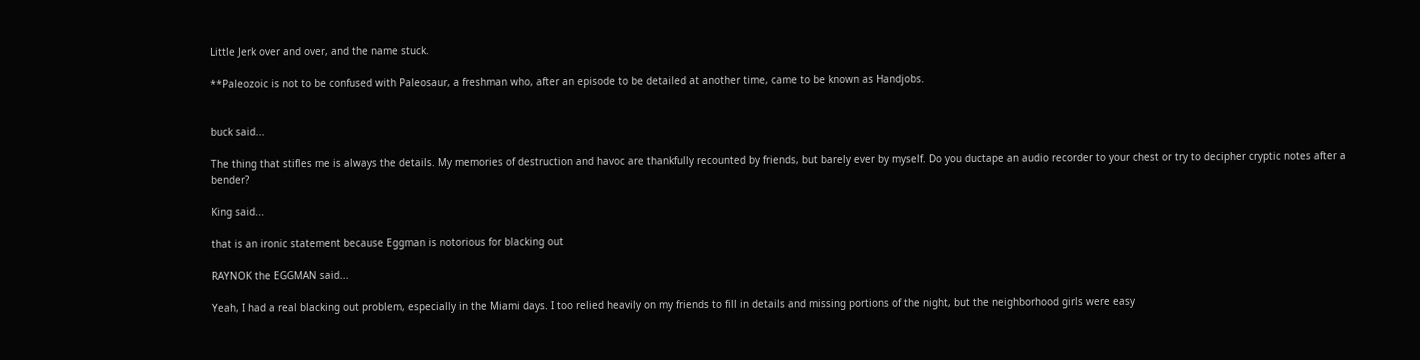Little Jerk over and over, and the name stuck.

**Paleozoic is not to be confused with Paleosaur, a freshman who, after an episode to be detailed at another time, came to be known as Handjobs.


buck said...

The thing that stifles me is always the details. My memories of destruction and havoc are thankfully recounted by friends, but barely ever by myself. Do you ductape an audio recorder to your chest or try to decipher cryptic notes after a bender?

King said...

that is an ironic statement because Eggman is notorious for blacking out

RAYNOK the EGGMAN said...

Yeah, I had a real blacking out problem, especially in the Miami days. I too relied heavily on my friends to fill in details and missing portions of the night, but the neighborhood girls were easy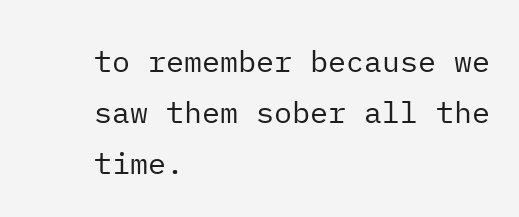to remember because we saw them sober all the time.